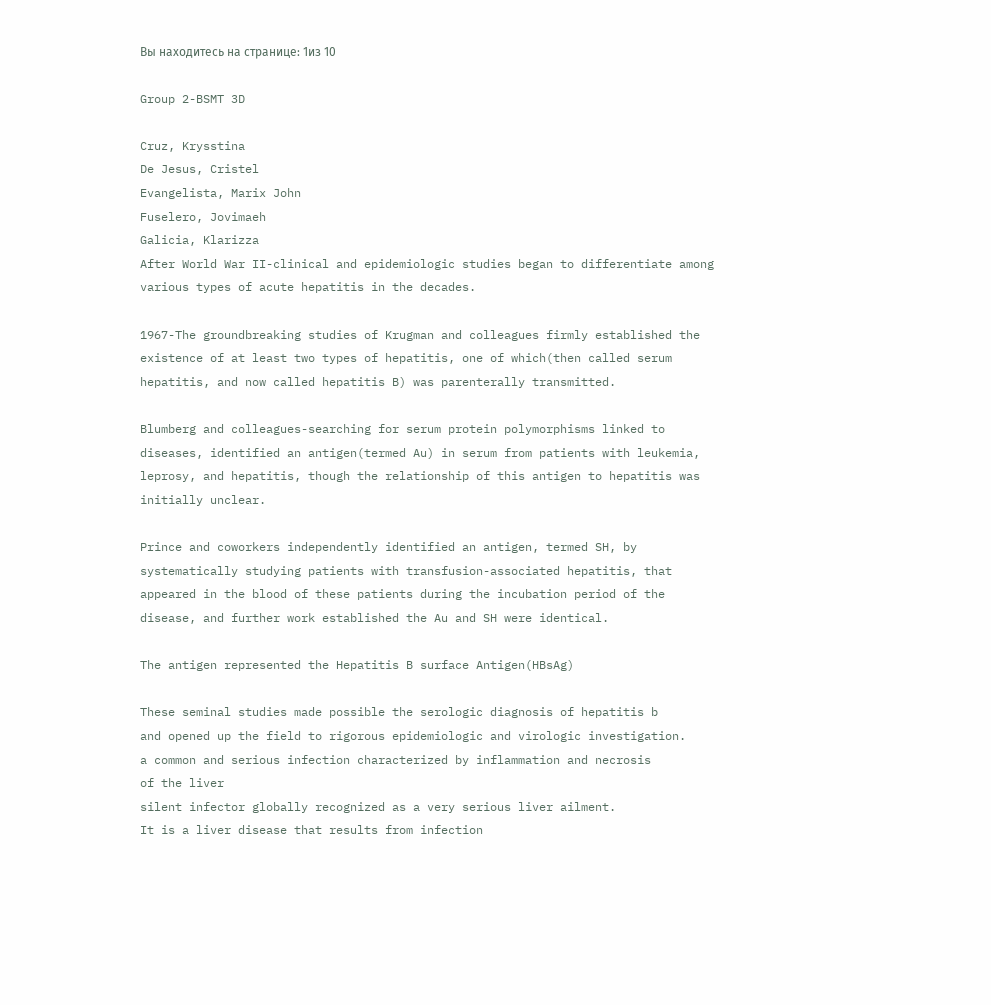Вы находитесь на странице: 1из 10

Group 2-BSMT 3D

Cruz, Krysstina
De Jesus, Cristel
Evangelista, Marix John
Fuselero, Jovimaeh
Galicia, Klarizza
After World War II-clinical and epidemiologic studies began to differentiate among
various types of acute hepatitis in the decades.

1967-The groundbreaking studies of Krugman and colleagues firmly established the
existence of at least two types of hepatitis, one of which(then called serum
hepatitis, and now called hepatitis B) was parenterally transmitted.

Blumberg and colleagues-searching for serum protein polymorphisms linked to
diseases, identified an antigen(termed Au) in serum from patients with leukemia,
leprosy, and hepatitis, though the relationship of this antigen to hepatitis was
initially unclear.

Prince and coworkers independently identified an antigen, termed SH, by
systematically studying patients with transfusion-associated hepatitis, that
appeared in the blood of these patients during the incubation period of the
disease, and further work established the Au and SH were identical.

The antigen represented the Hepatitis B surface Antigen(HBsAg)

These seminal studies made possible the serologic diagnosis of hepatitis b
and opened up the field to rigorous epidemiologic and virologic investigation.
a common and serious infection characterized by inflammation and necrosis
of the liver
silent infector globally recognized as a very serious liver ailment.
It is a liver disease that results from infection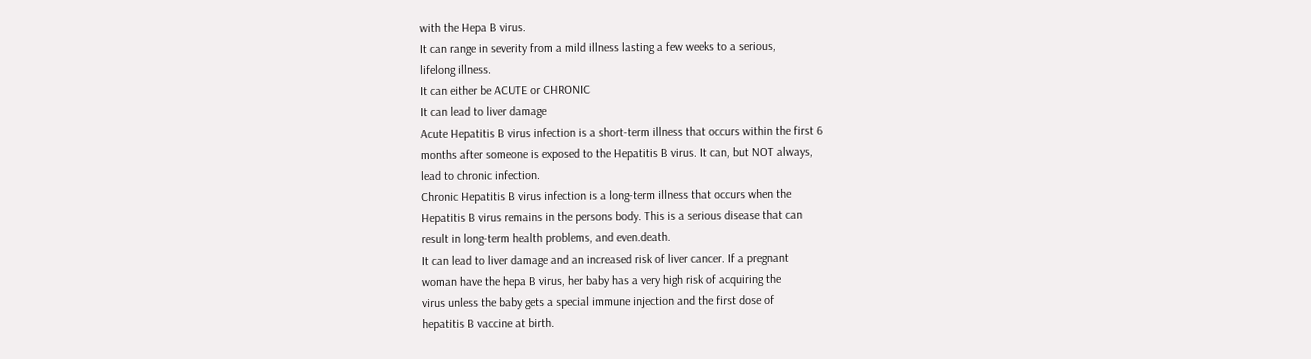with the Hepa B virus.
It can range in severity from a mild illness lasting a few weeks to a serious,
lifelong illness.
It can either be ACUTE or CHRONIC
It can lead to liver damage
Acute Hepatitis B virus infection is a short-term illness that occurs within the first 6
months after someone is exposed to the Hepatitis B virus. It can, but NOT always,
lead to chronic infection.
Chronic Hepatitis B virus infection is a long-term illness that occurs when the
Hepatitis B virus remains in the persons body. This is a serious disease that can
result in long-term health problems, and even.death.
It can lead to liver damage and an increased risk of liver cancer. If a pregnant
woman have the hepa B virus, her baby has a very high risk of acquiring the
virus unless the baby gets a special immune injection and the first dose of
hepatitis B vaccine at birth.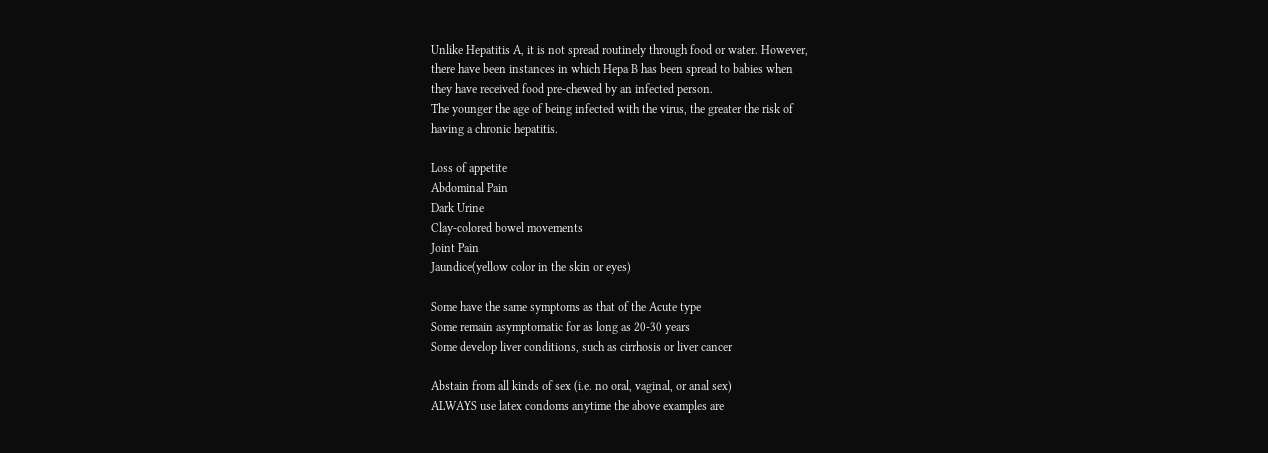Unlike Hepatitis A, it is not spread routinely through food or water. However,
there have been instances in which Hepa B has been spread to babies when
they have received food pre-chewed by an infected person.
The younger the age of being infected with the virus, the greater the risk of
having a chronic hepatitis.

Loss of appetite
Abdominal Pain
Dark Urine
Clay-colored bowel movements
Joint Pain
Jaundice(yellow color in the skin or eyes)

Some have the same symptoms as that of the Acute type
Some remain asymptomatic for as long as 20-30 years
Some develop liver conditions, such as cirrhosis or liver cancer

Abstain from all kinds of sex (i.e. no oral, vaginal, or anal sex)
ALWAYS use latex condoms anytime the above examples are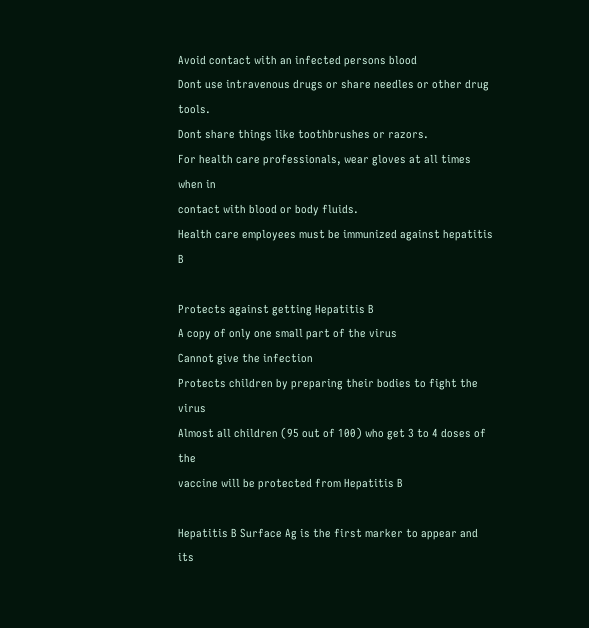Avoid contact with an infected persons blood
Dont use intravenous drugs or share needles or other drug tools.
Dont share things like toothbrushes or razors.
For health care professionals, wear gloves at all times when in
contact with blood or body fluids.
Health care employees must be immunized against hepatitis B

Protects against getting Hepatitis B
A copy of only one small part of the virus
Cannot give the infection
Protects children by preparing their bodies to fight the virus
Almost all children (95 out of 100) who get 3 to 4 doses of the
vaccine will be protected from Hepatitis B

Hepatitis B Surface Ag is the first marker to appear and its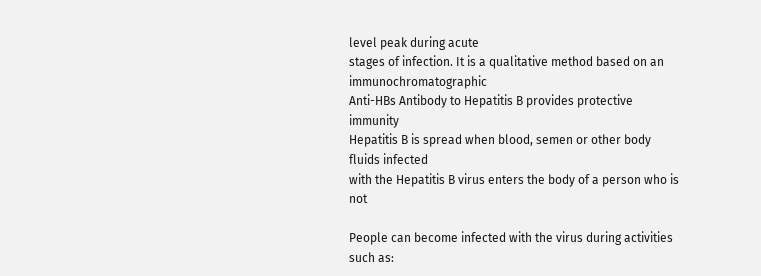level peak during acute
stages of infection. It is a qualitative method based on an immunochromatographic
Anti-HBs Antibody to Hepatitis B provides protective immunity
Hepatitis B is spread when blood, semen or other body fluids infected
with the Hepatitis B virus enters the body of a person who is not

People can become infected with the virus during activities such as: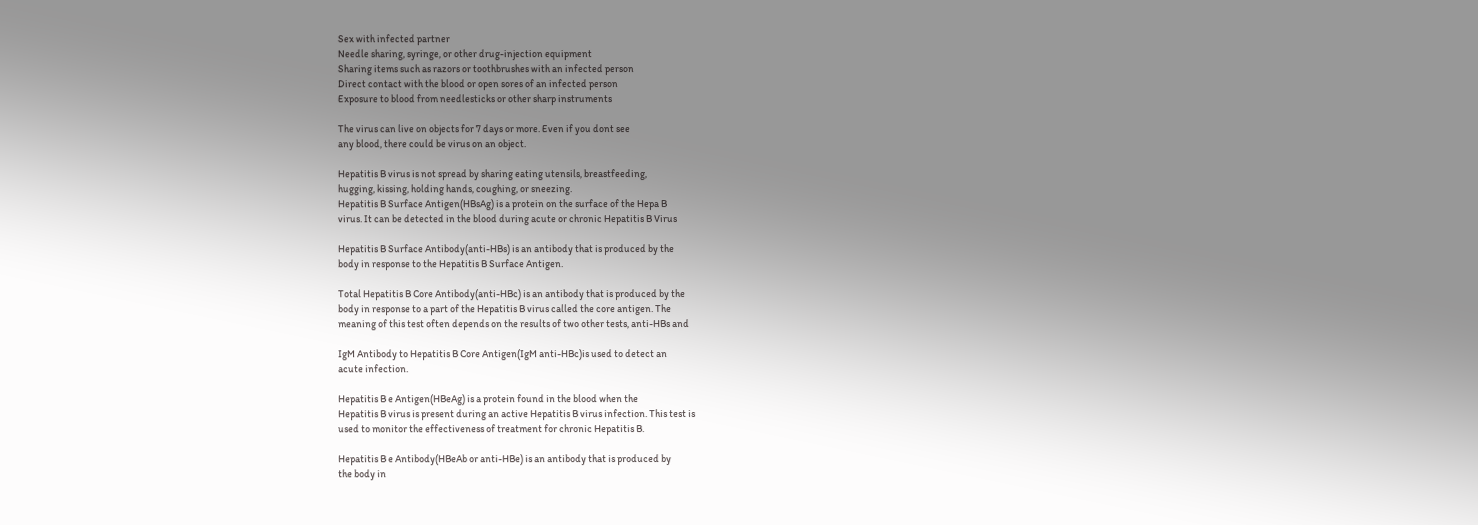Sex with infected partner
Needle sharing, syringe, or other drug-injection equipment
Sharing items such as razors or toothbrushes with an infected person
Direct contact with the blood or open sores of an infected person
Exposure to blood from needlesticks or other sharp instruments

The virus can live on objects for 7 days or more. Even if you dont see
any blood, there could be virus on an object.

Hepatitis B virus is not spread by sharing eating utensils, breastfeeding,
hugging, kissing, holding hands, coughing, or sneezing.
Hepatitis B Surface Antigen(HBsAg) is a protein on the surface of the Hepa B
virus. It can be detected in the blood during acute or chronic Hepatitis B Virus

Hepatitis B Surface Antibody(anti-HBs) is an antibody that is produced by the
body in response to the Hepatitis B Surface Antigen.

Total Hepatitis B Core Antibody(anti-HBc) is an antibody that is produced by the
body in response to a part of the Hepatitis B virus called the core antigen. The
meaning of this test often depends on the results of two other tests, anti-HBs and

IgM Antibody to Hepatitis B Core Antigen(IgM anti-HBc)is used to detect an
acute infection.

Hepatitis B e Antigen(HBeAg) is a protein found in the blood when the
Hepatitis B virus is present during an active Hepatitis B virus infection. This test is
used to monitor the effectiveness of treatment for chronic Hepatitis B.

Hepatitis B e Antibody(HBeAb or anti-HBe) is an antibody that is produced by
the body in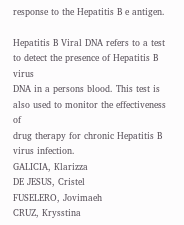response to the Hepatitis B e antigen.

Hepatitis B Viral DNA refers to a test to detect the presence of Hepatitis B virus
DNA in a persons blood. This test is also used to monitor the effectiveness of
drug therapy for chronic Hepatitis B virus infection.
GALICIA, Klarizza
DE JESUS, Cristel
FUSELERO, Jovimaeh
CRUZ, Krysstina